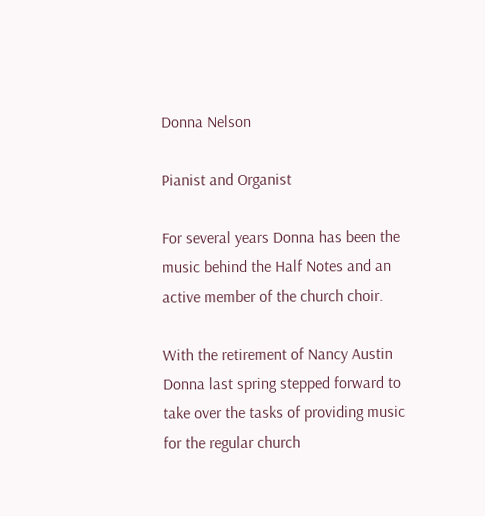Donna Nelson

Pianist and Organist

For several years Donna has been the music behind the Half Notes and an active member of the church choir.

With the retirement of Nancy Austin Donna last spring stepped forward to take over the tasks of providing music for the regular church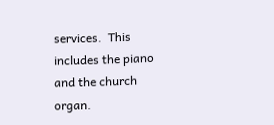services.  This includes the piano and the church organ.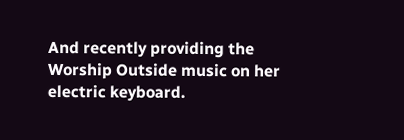And recently providing the Worship Outside music on her electric keyboard.